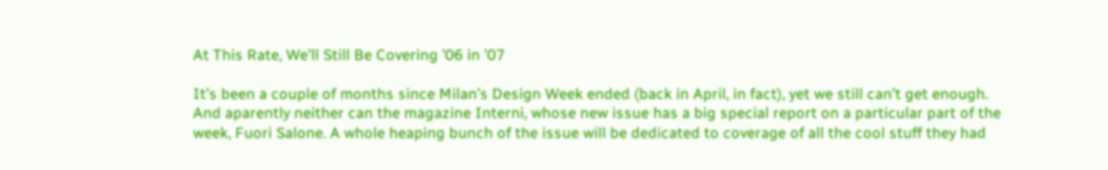At This Rate, We’ll Still Be Covering ’06 in ’07

It’s been a couple of months since Milan’s Design Week ended (back in April, in fact), yet we still can’t get enough. And aparently neither can the magazine Interni, whose new issue has a big special report on a particular part of the week, Fuori Salone. A whole heaping bunch of the issue will be dedicated to coverage of all the cool stuff they had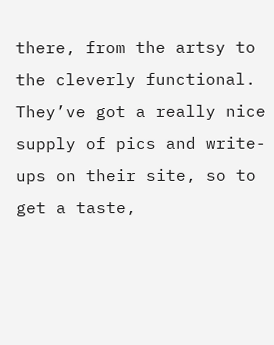there, from the artsy to the cleverly functional. They’ve got a really nice supply of pics and write-ups on their site, so to get a taste,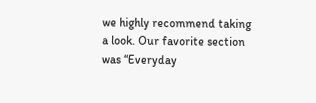we highly recommend taking a look. Our favorite section was “Everyday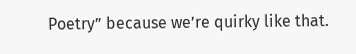Poetry” because we’re quirky like that.